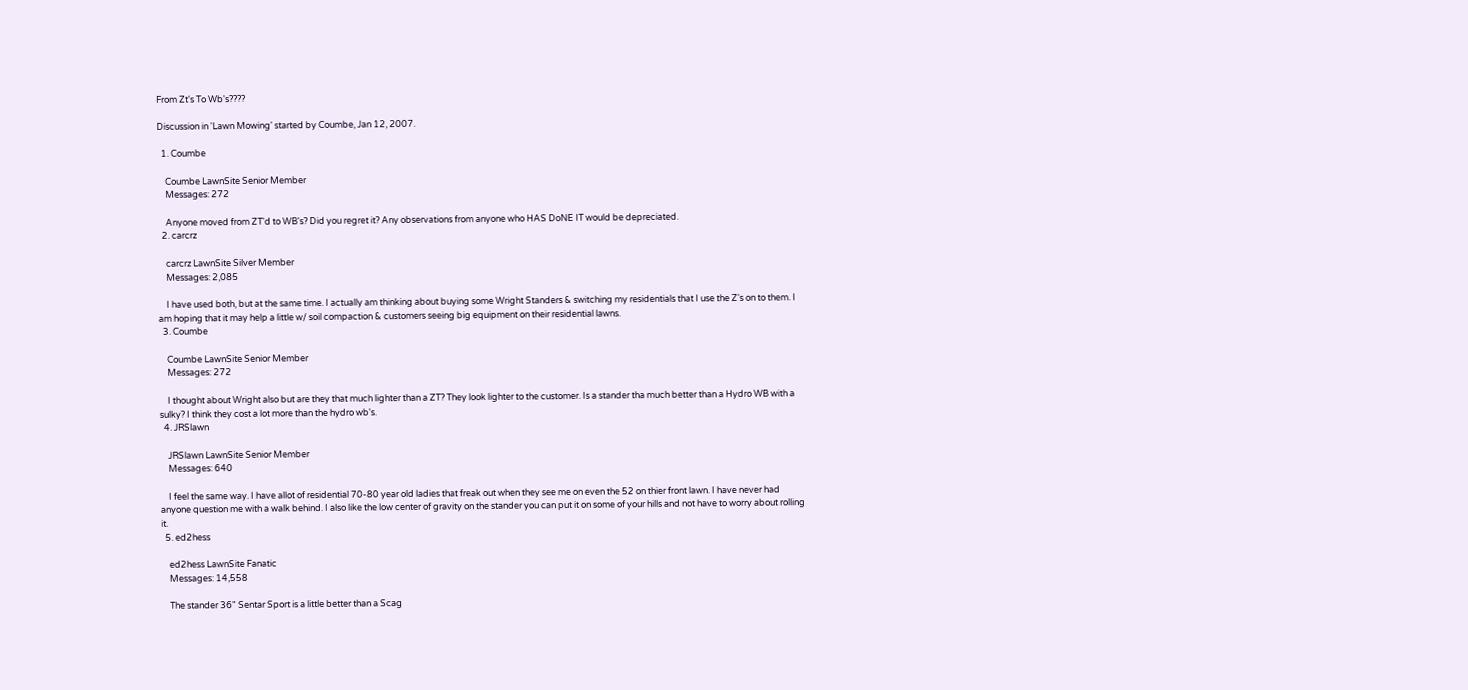From Zt's To Wb's????

Discussion in 'Lawn Mowing' started by Coumbe, Jan 12, 2007.

  1. Coumbe

    Coumbe LawnSite Senior Member
    Messages: 272

    Anyone moved from ZT'd to WB's? Did you regret it? Any observations from anyone who HAS DoNE IT would be depreciated.
  2. carcrz

    carcrz LawnSite Silver Member
    Messages: 2,085

    I have used both, but at the same time. I actually am thinking about buying some Wright Standers & switching my residentials that I use the Z's on to them. I am hoping that it may help a little w/ soil compaction & customers seeing big equipment on their residential lawns.
  3. Coumbe

    Coumbe LawnSite Senior Member
    Messages: 272

    I thought about Wright also but are they that much lighter than a ZT? They look lighter to the customer. Is a stander tha much better than a Hydro WB with a sulky? I think they cost a lot more than the hydro wb's.
  4. JRSlawn

    JRSlawn LawnSite Senior Member
    Messages: 640

    I feel the same way. I have allot of residential 70-80 year old ladies that freak out when they see me on even the 52 on thier front lawn. I have never had anyone question me with a walk behind. I also like the low center of gravity on the stander you can put it on some of your hills and not have to worry about rolling it.
  5. ed2hess

    ed2hess LawnSite Fanatic
    Messages: 14,558

    The stander 36" Sentar Sport is a little better than a Scag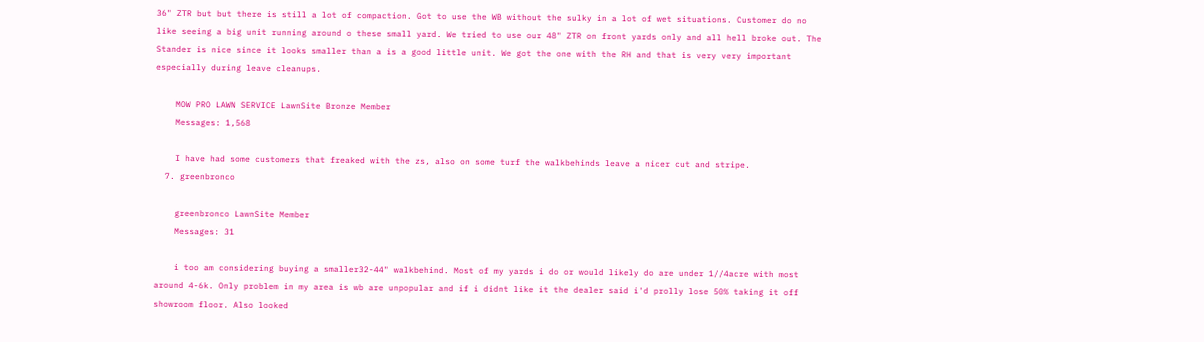36" ZTR but but there is still a lot of compaction. Got to use the WB without the sulky in a lot of wet situations. Customer do no like seeing a big unit running around o these small yard. We tried to use our 48" ZTR on front yards only and all hell broke out. The Stander is nice since it looks smaller than a is a good little unit. We got the one with the RH and that is very very important especially during leave cleanups.

    MOW PRO LAWN SERVICE LawnSite Bronze Member
    Messages: 1,568

    I have had some customers that freaked with the zs, also on some turf the walkbehinds leave a nicer cut and stripe.
  7. greenbronco

    greenbronco LawnSite Member
    Messages: 31

    i too am considering buying a smaller32-44" walkbehind. Most of my yards i do or would likely do are under 1//4acre with most around 4-6k. Only problem in my area is wb are unpopular and if i didnt like it the dealer said i'd prolly lose 50% taking it off showroom floor. Also looked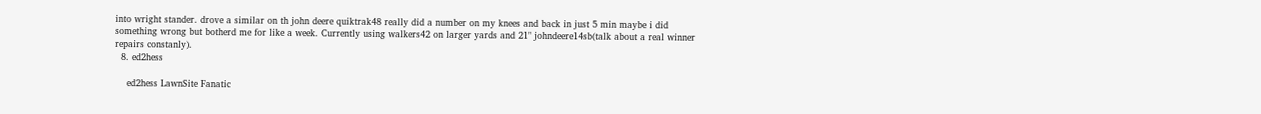into wright stander. drove a similar on th john deere quiktrak48 really did a number on my knees and back in just 5 min maybe i did something wrong but botherd me for like a week. Currently using walkers42 on larger yards and 21" johndeere14sb(talk about a real winner repairs constanly).
  8. ed2hess

    ed2hess LawnSite Fanatic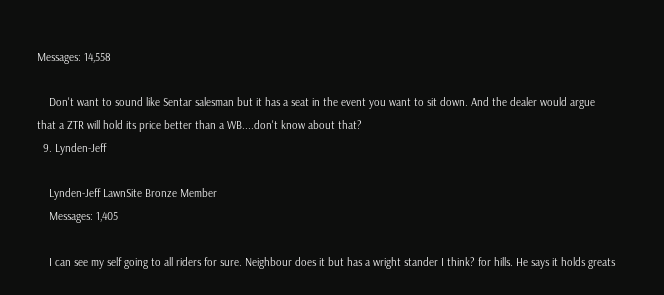Messages: 14,558

    Don't want to sound like Sentar salesman but it has a seat in the event you want to sit down. And the dealer would argue that a ZTR will hold its price better than a WB....don't know about that?
  9. Lynden-Jeff

    Lynden-Jeff LawnSite Bronze Member
    Messages: 1,405

    I can see my self going to all riders for sure. Neighbour does it but has a wright stander I think? for hills. He says it holds greats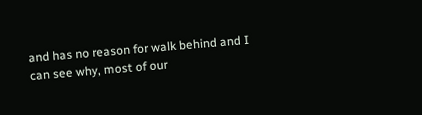and has no reason for walk behind and I can see why, most of our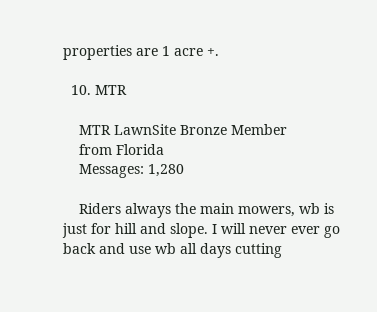properties are 1 acre +.

  10. MTR

    MTR LawnSite Bronze Member
    from Florida
    Messages: 1,280

    Riders always the main mowers, wb is just for hill and slope. I will never ever go back and use wb all days cutting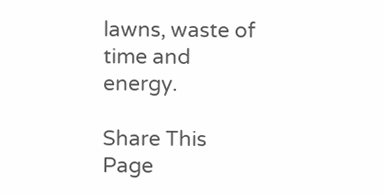lawns, waste of time and energy.

Share This Page